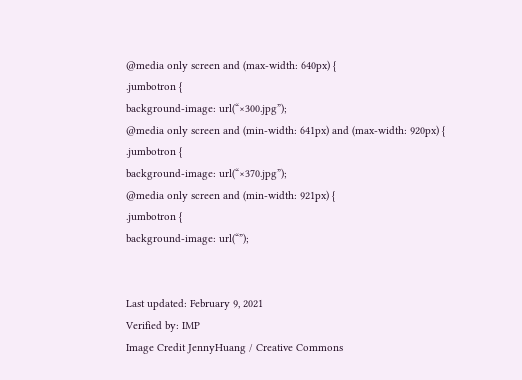@media only screen and (max-width: 640px) {
.jumbotron {
background-image: url(“×300.jpg”);
@media only screen and (min-width: 641px) and (max-width: 920px) {
.jumbotron {
background-image: url(“×370.jpg”);
@media only screen and (min-width: 921px) {
.jumbotron {
background-image: url(“”);


Last updated: February 9, 2021
Verified by: IMP
Image Credit JennyHuang / Creative Commons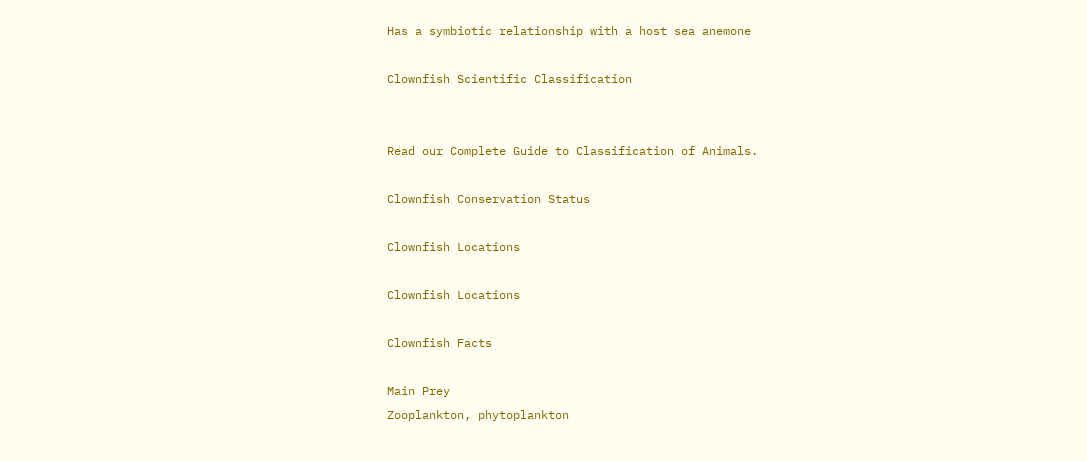Has a symbiotic relationship with a host sea anemone

Clownfish Scientific Classification


Read our Complete Guide to Classification of Animals.

Clownfish Conservation Status

Clownfish Locations

Clownfish Locations

Clownfish Facts

Main Prey
Zooplankton, phytoplankton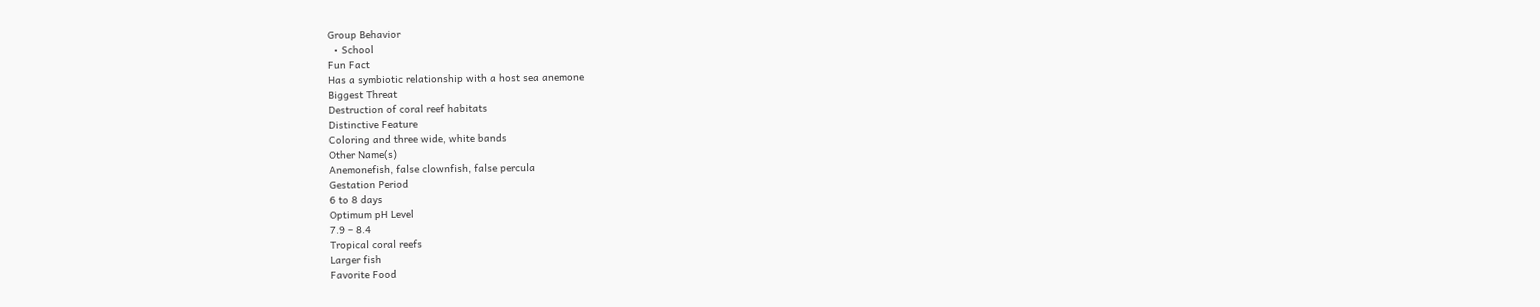Group Behavior
  • School
Fun Fact
Has a symbiotic relationship with a host sea anemone
Biggest Threat
Destruction of coral reef habitats
Distinctive Feature
Coloring and three wide, white bands
Other Name(s)
Anemonefish, false clownfish, false percula
Gestation Period
6 to 8 days
Optimum pH Level
7.9 – 8.4
Tropical coral reefs
Larger fish
Favorite Food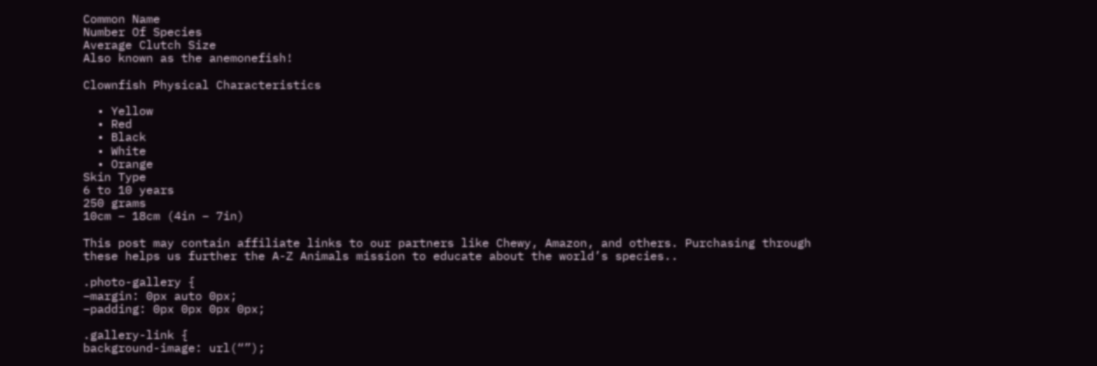Common Name
Number Of Species
Average Clutch Size
Also known as the anemonefish!

Clownfish Physical Characteristics

  • Yellow
  • Red
  • Black
  • White
  • Orange
Skin Type
6 to 10 years
250 grams
10cm – 18cm (4in – 7in)

This post may contain affiliate links to our partners like Chewy, Amazon, and others. Purchasing through these helps us further the A-Z Animals mission to educate about the world’s species..

.photo-gallery {
–margin: 0px auto 0px;
–padding: 0px 0px 0px 0px;

.gallery-link {
background-image: url(“”);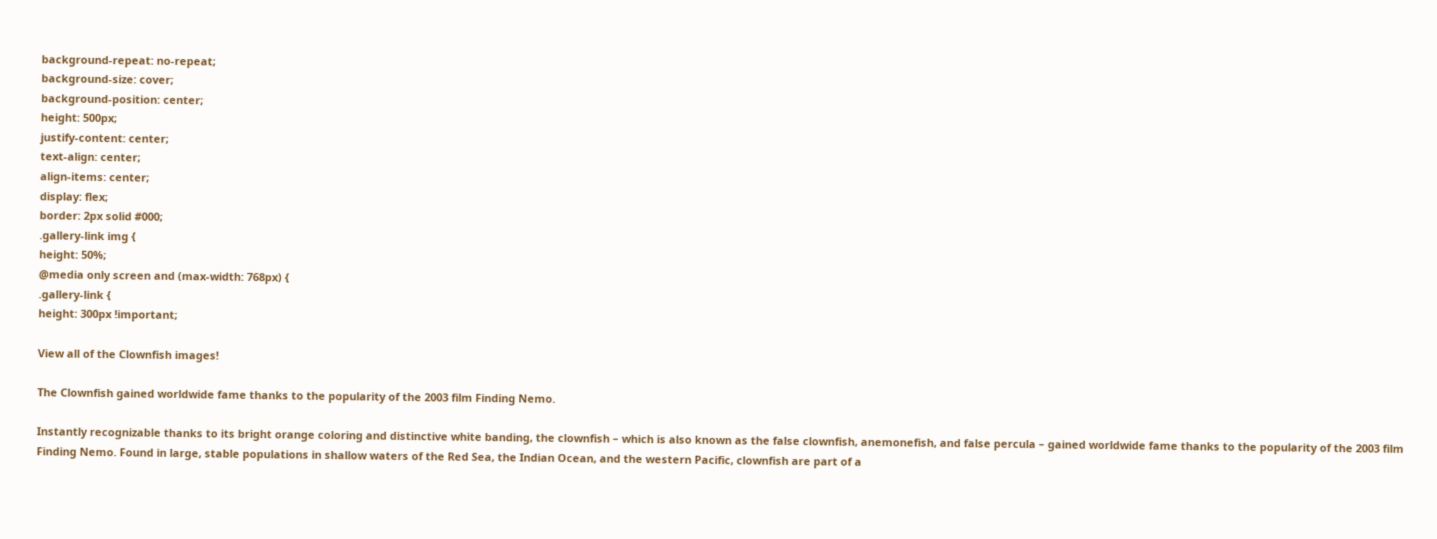background-repeat: no-repeat;
background-size: cover;
background-position: center;
height: 500px;
justify-content: center;
text-align: center;
align-items: center;
display: flex;
border: 2px solid #000;
.gallery-link img {
height: 50%;
@media only screen and (max-width: 768px) {
.gallery-link {
height: 300px !important;

View all of the Clownfish images!

The Clownfish gained worldwide fame thanks to the popularity of the 2003 film Finding Nemo.

Instantly recognizable thanks to its bright orange coloring and distinctive white banding, the clownfish – which is also known as the false clownfish, anemonefish, and false percula – gained worldwide fame thanks to the popularity of the 2003 film Finding Nemo. Found in large, stable populations in shallow waters of the Red Sea, the Indian Ocean, and the western Pacific, clownfish are part of a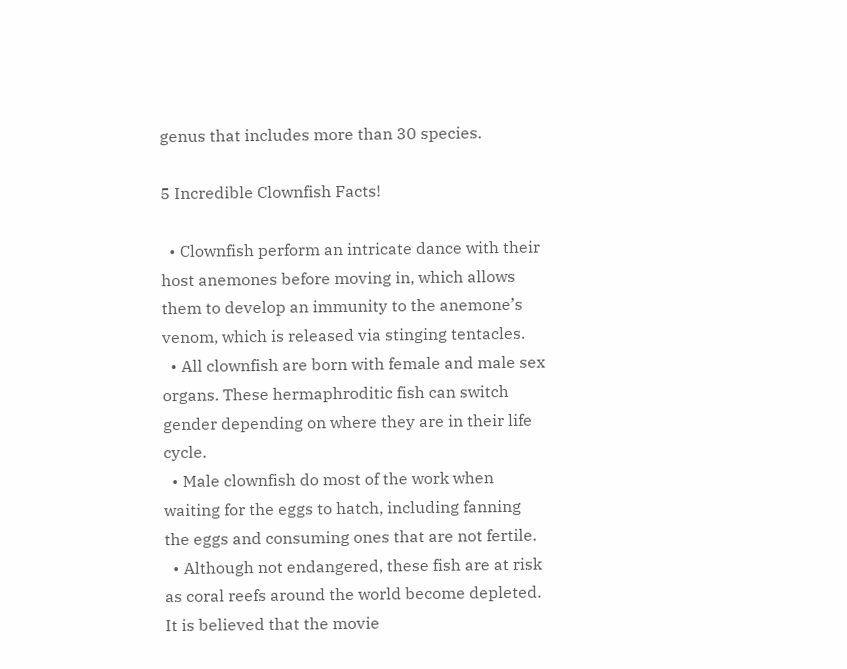genus that includes more than 30 species.

5 Incredible Clownfish Facts!

  • Clownfish perform an intricate dance with their host anemones before moving in, which allows them to develop an immunity to the anemone’s venom, which is released via stinging tentacles.
  • All clownfish are born with female and male sex organs. These hermaphroditic fish can switch gender depending on where they are in their life cycle.
  • Male clownfish do most of the work when waiting for the eggs to hatch, including fanning the eggs and consuming ones that are not fertile.
  • Although not endangered, these fish are at risk as coral reefs around the world become depleted. It is believed that the movie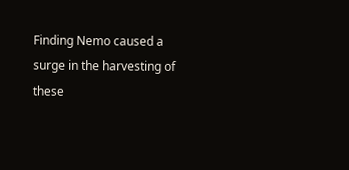Finding Nemo caused a surge in the harvesting of these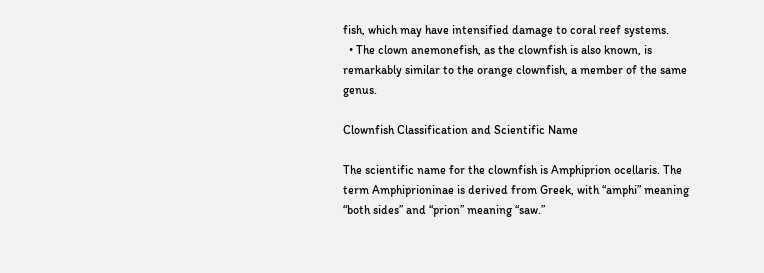fish, which may have intensified damage to coral reef systems.
  • The clown anemonefish, as the clownfish is also known, is remarkably similar to the orange clownfish, a member of the same genus.

Clownfish Classification and Scientific Name

The scientific name for the clownfish is Amphiprion ocellaris. The term Amphiprioninae is derived from Greek, with “amphi” meaning “both sides” and “prion” meaning “saw.”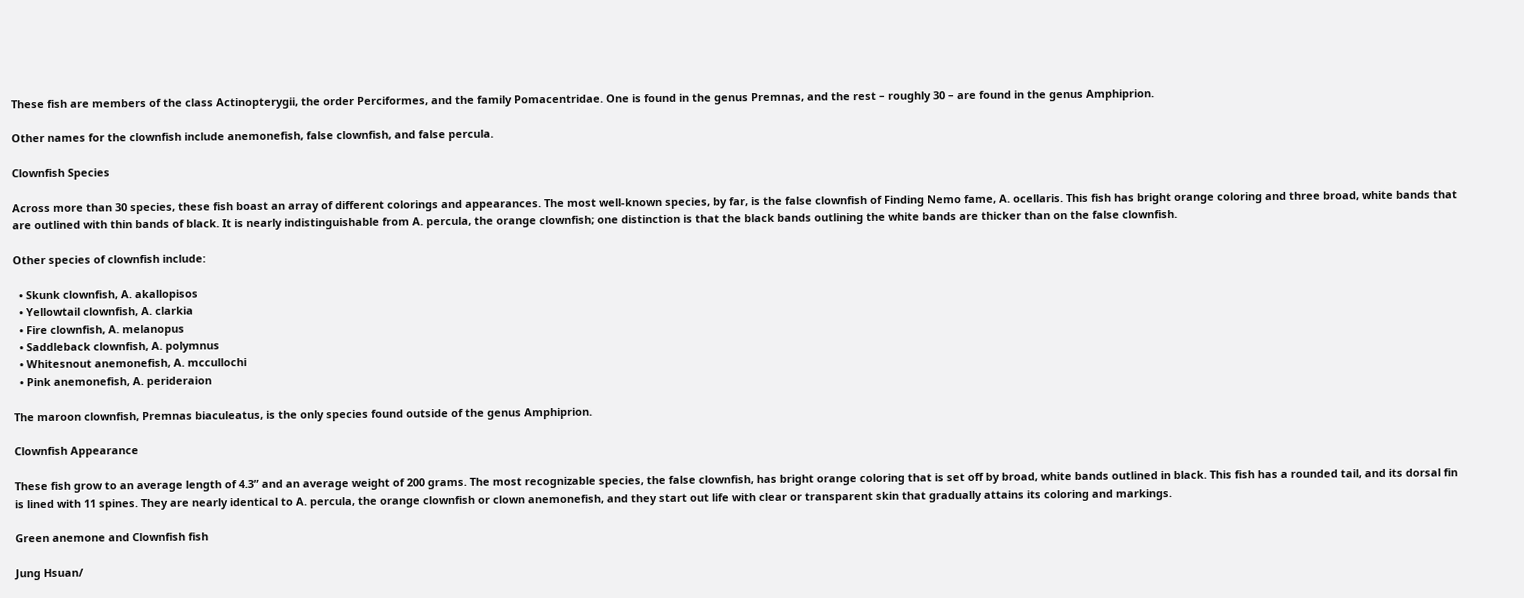These fish are members of the class Actinopterygii, the order Perciformes, and the family Pomacentridae. One is found in the genus Premnas, and the rest – roughly 30 – are found in the genus Amphiprion.

Other names for the clownfish include anemonefish, false clownfish, and false percula.

Clownfish Species

Across more than 30 species, these fish boast an array of different colorings and appearances. The most well-known species, by far, is the false clownfish of Finding Nemo fame, A. ocellaris. This fish has bright orange coloring and three broad, white bands that are outlined with thin bands of black. It is nearly indistinguishable from A. percula, the orange clownfish; one distinction is that the black bands outlining the white bands are thicker than on the false clownfish.

Other species of clownfish include:

  • Skunk clownfish, A. akallopisos
  • Yellowtail clownfish, A. clarkia
  • Fire clownfish, A. melanopus
  • Saddleback clownfish, A. polymnus
  • Whitesnout anemonefish, A. mccullochi
  • Pink anemonefish, A. perideraion

The maroon clownfish, Premnas biaculeatus, is the only species found outside of the genus Amphiprion.

Clownfish Appearance

These fish grow to an average length of 4.3” and an average weight of 200 grams. The most recognizable species, the false clownfish, has bright orange coloring that is set off by broad, white bands outlined in black. This fish has a rounded tail, and its dorsal fin is lined with 11 spines. They are nearly identical to A. percula, the orange clownfish or clown anemonefish, and they start out life with clear or transparent skin that gradually attains its coloring and markings.

Green anemone and Clownfish fish

Jung Hsuan/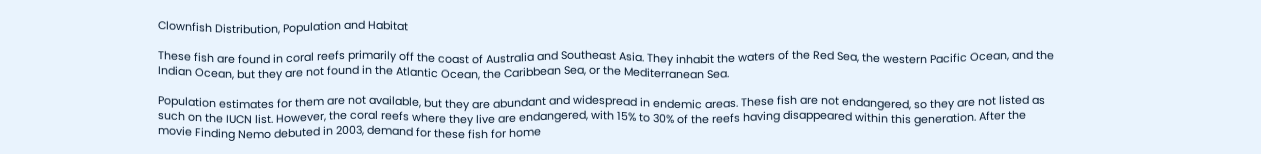Clownfish Distribution, Population and Habitat

These fish are found in coral reefs primarily off the coast of Australia and Southeast Asia. They inhabit the waters of the Red Sea, the western Pacific Ocean, and the Indian Ocean, but they are not found in the Atlantic Ocean, the Caribbean Sea, or the Mediterranean Sea.

Population estimates for them are not available, but they are abundant and widespread in endemic areas. These fish are not endangered, so they are not listed as such on the IUCN list. However, the coral reefs where they live are endangered, with 15% to 30% of the reefs having disappeared within this generation. After the movie Finding Nemo debuted in 2003, demand for these fish for home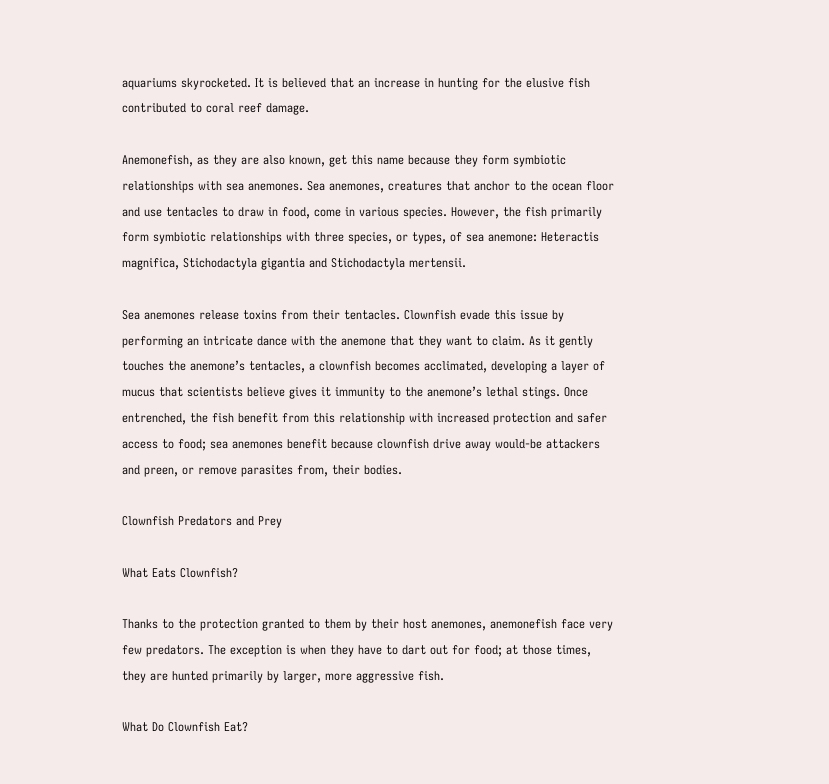aquariums skyrocketed. It is believed that an increase in hunting for the elusive fish contributed to coral reef damage.

Anemonefish, as they are also known, get this name because they form symbiotic relationships with sea anemones. Sea anemones, creatures that anchor to the ocean floor and use tentacles to draw in food, come in various species. However, the fish primarily form symbiotic relationships with three species, or types, of sea anemone: Heteractis magnifica, Stichodactyla gigantia and Stichodactyla mertensii.

Sea anemones release toxins from their tentacles. Clownfish evade this issue by performing an intricate dance with the anemone that they want to claim. As it gently touches the anemone’s tentacles, a clownfish becomes acclimated, developing a layer of mucus that scientists believe gives it immunity to the anemone’s lethal stings. Once entrenched, the fish benefit from this relationship with increased protection and safer access to food; sea anemones benefit because clownfish drive away would-be attackers and preen, or remove parasites from, their bodies.

Clownfish Predators and Prey

What Eats Clownfish?

Thanks to the protection granted to them by their host anemones, anemonefish face very few predators. The exception is when they have to dart out for food; at those times, they are hunted primarily by larger, more aggressive fish.

What Do Clownfish Eat?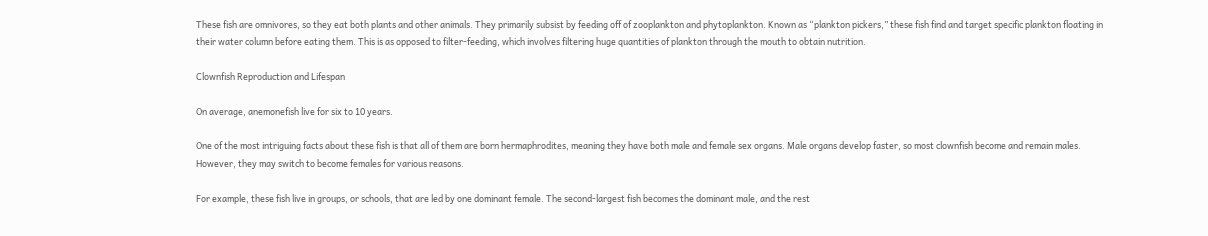These fish are omnivores, so they eat both plants and other animals. They primarily subsist by feeding off of zooplankton and phytoplankton. Known as “plankton pickers,” these fish find and target specific plankton floating in their water column before eating them. This is as opposed to filter-feeding, which involves filtering huge quantities of plankton through the mouth to obtain nutrition.

Clownfish Reproduction and Lifespan

On average, anemonefish live for six to 10 years.

One of the most intriguing facts about these fish is that all of them are born hermaphrodites, meaning they have both male and female sex organs. Male organs develop faster, so most clownfish become and remain males. However, they may switch to become females for various reasons.

For example, these fish live in groups, or schools, that are led by one dominant female. The second-largest fish becomes the dominant male, and the rest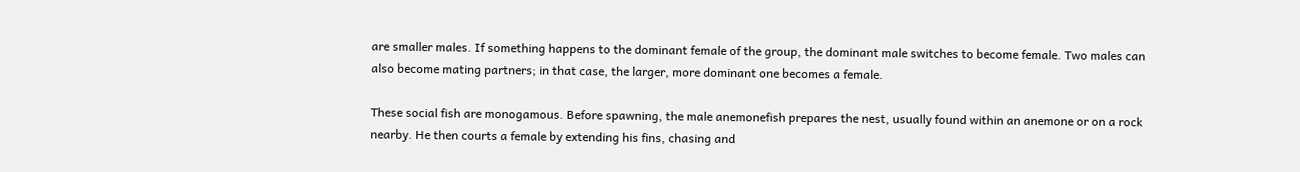are smaller males. If something happens to the dominant female of the group, the dominant male switches to become female. Two males can also become mating partners; in that case, the larger, more dominant one becomes a female.

These social fish are monogamous. Before spawning, the male anemonefish prepares the nest, usually found within an anemone or on a rock nearby. He then courts a female by extending his fins, chasing and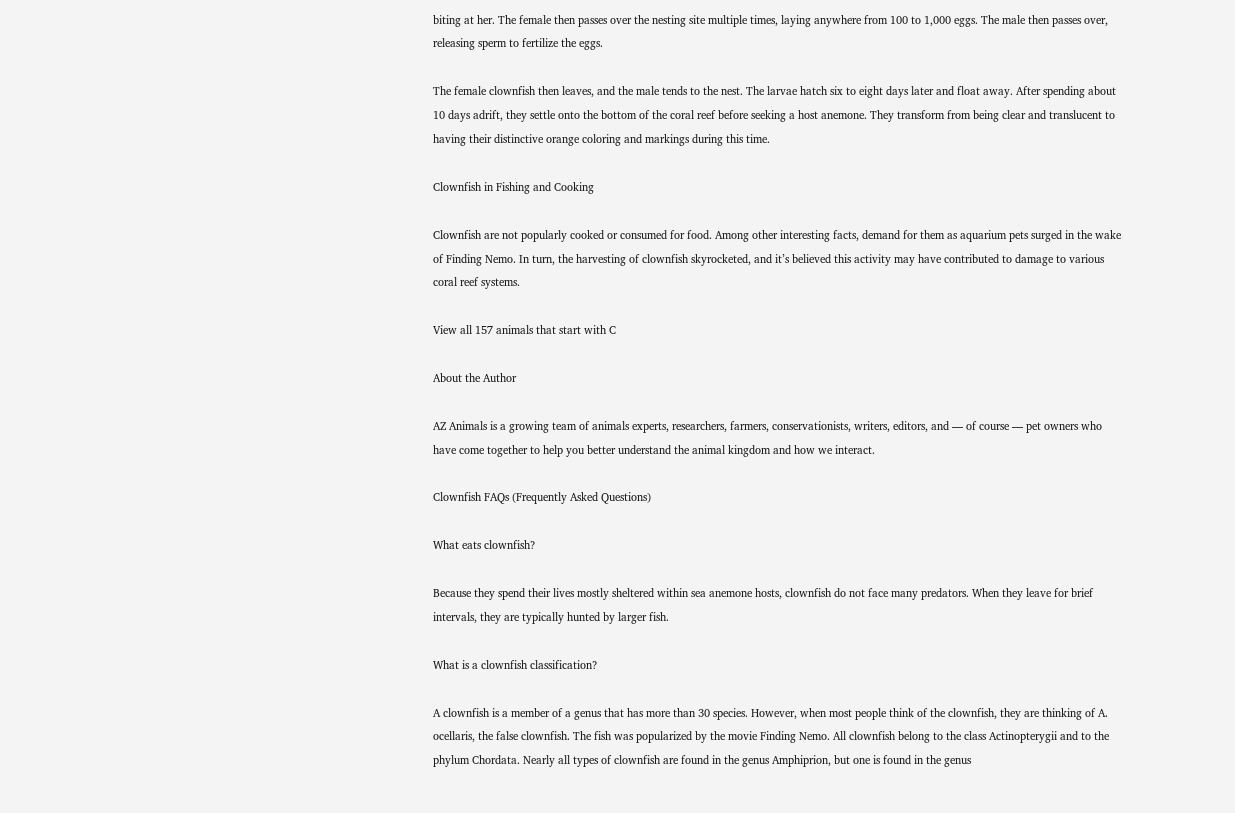biting at her. The female then passes over the nesting site multiple times, laying anywhere from 100 to 1,000 eggs. The male then passes over, releasing sperm to fertilize the eggs.

The female clownfish then leaves, and the male tends to the nest. The larvae hatch six to eight days later and float away. After spending about 10 days adrift, they settle onto the bottom of the coral reef before seeking a host anemone. They transform from being clear and translucent to having their distinctive orange coloring and markings during this time.

Clownfish in Fishing and Cooking

Clownfish are not popularly cooked or consumed for food. Among other interesting facts, demand for them as aquarium pets surged in the wake of Finding Nemo. In turn, the harvesting of clownfish skyrocketed, and it’s believed this activity may have contributed to damage to various coral reef systems.

View all 157 animals that start with C

About the Author

AZ Animals is a growing team of animals experts, researchers, farmers, conservationists, writers, editors, and — of course — pet owners who have come together to help you better understand the animal kingdom and how we interact.

Clownfish FAQs (Frequently Asked Questions)

What eats clownfish?

Because they spend their lives mostly sheltered within sea anemone hosts, clownfish do not face many predators. When they leave for brief intervals, they are typically hunted by larger fish.

What is a clownfish classification?

A clownfish is a member of a genus that has more than 30 species. However, when most people think of the clownfish, they are thinking of A. ocellaris, the false clownfish. The fish was popularized by the movie Finding Nemo. All clownfish belong to the class Actinopterygii and to the phylum Chordata. Nearly all types of clownfish are found in the genus Amphiprion, but one is found in the genus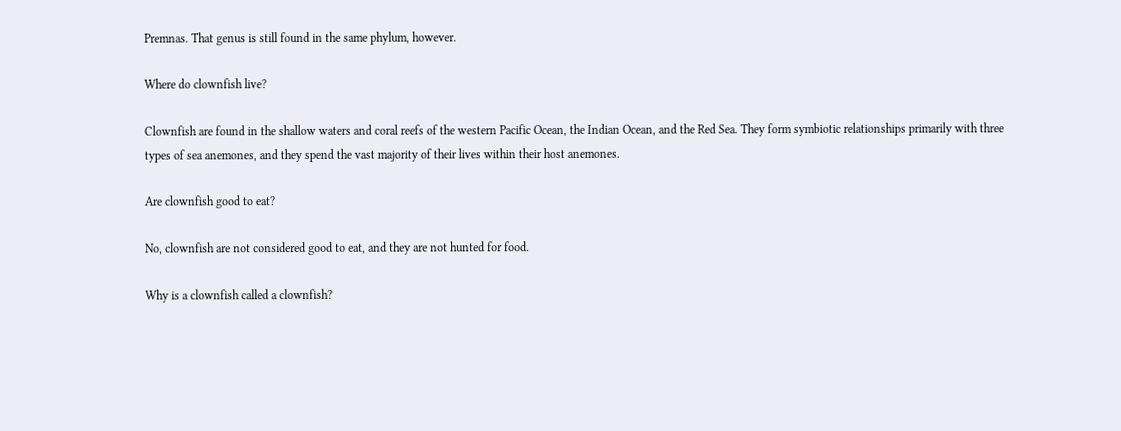Premnas. That genus is still found in the same phylum, however.

Where do clownfish live?

Clownfish are found in the shallow waters and coral reefs of the western Pacific Ocean, the Indian Ocean, and the Red Sea. They form symbiotic relationships primarily with three types of sea anemones, and they spend the vast majority of their lives within their host anemones.

Are clownfish good to eat?

No, clownfish are not considered good to eat, and they are not hunted for food.

Why is a clownfish called a clownfish?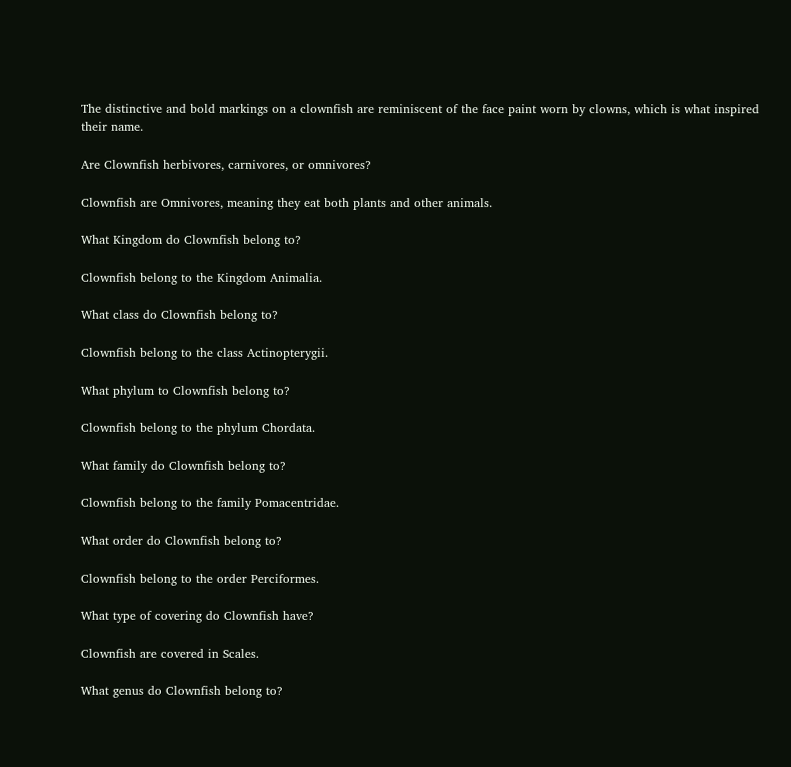The distinctive and bold markings on a clownfish are reminiscent of the face paint worn by clowns, which is what inspired their name.

Are Clownfish herbivores, carnivores, or omnivores?

Clownfish are Omnivores, meaning they eat both plants and other animals.

What Kingdom do Clownfish belong to?

Clownfish belong to the Kingdom Animalia.

What class do Clownfish belong to?

Clownfish belong to the class Actinopterygii.

What phylum to Clownfish belong to?

Clownfish belong to the phylum Chordata.

What family do Clownfish belong to?

Clownfish belong to the family Pomacentridae.

What order do Clownfish belong to?

Clownfish belong to the order Perciformes.

What type of covering do Clownfish have?

Clownfish are covered in Scales.

What genus do Clownfish belong to?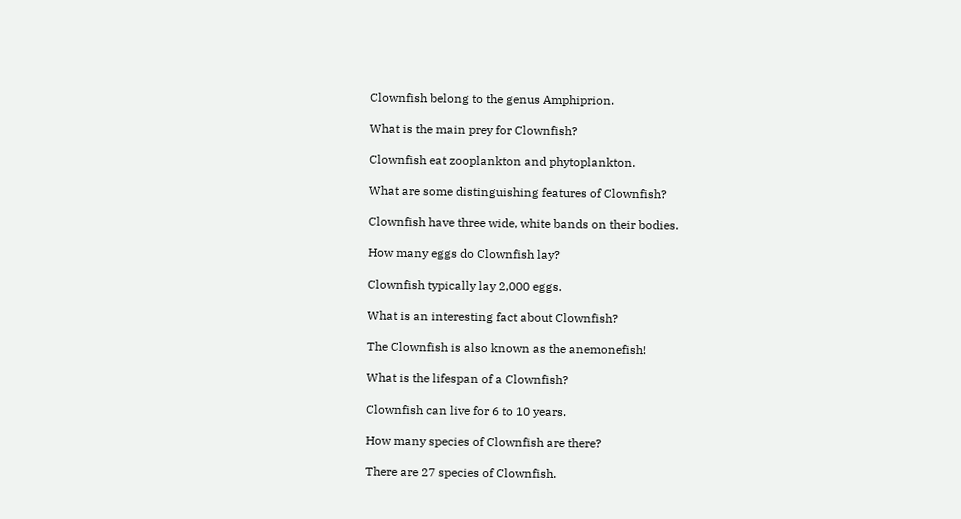Clownfish belong to the genus Amphiprion.

What is the main prey for Clownfish?

Clownfish eat zooplankton and phytoplankton.

What are some distinguishing features of Clownfish?

Clownfish have three wide, white bands on their bodies.

How many eggs do Clownfish lay?

Clownfish typically lay 2,000 eggs.

What is an interesting fact about Clownfish?

The Clownfish is also known as the anemonefish!

What is the lifespan of a Clownfish?

Clownfish can live for 6 to 10 years.

How many species of Clownfish are there?

There are 27 species of Clownfish.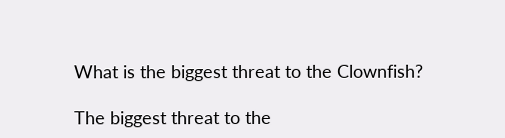What is the biggest threat to the Clownfish?

The biggest threat to the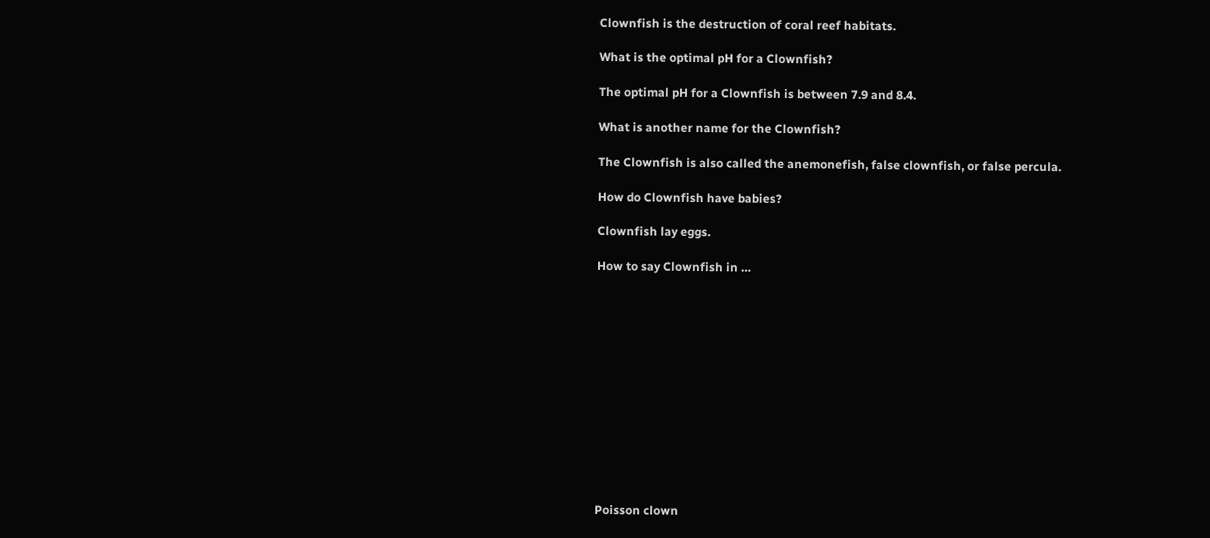Clownfish is the destruction of coral reef habitats.

What is the optimal pH for a Clownfish?

The optimal pH for a Clownfish is between 7.9 and 8.4.

What is another name for the Clownfish?

The Clownfish is also called the anemonefish, false clownfish, or false percula.

How do Clownfish have babies?

Clownfish lay eggs.

How to say Clownfish in …













Poisson clown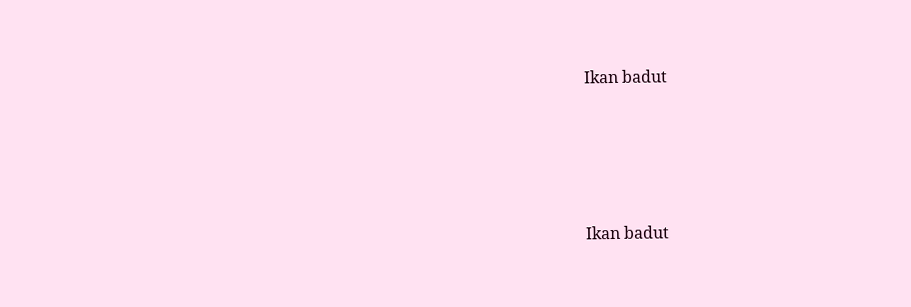Ikan badut






Ikan badut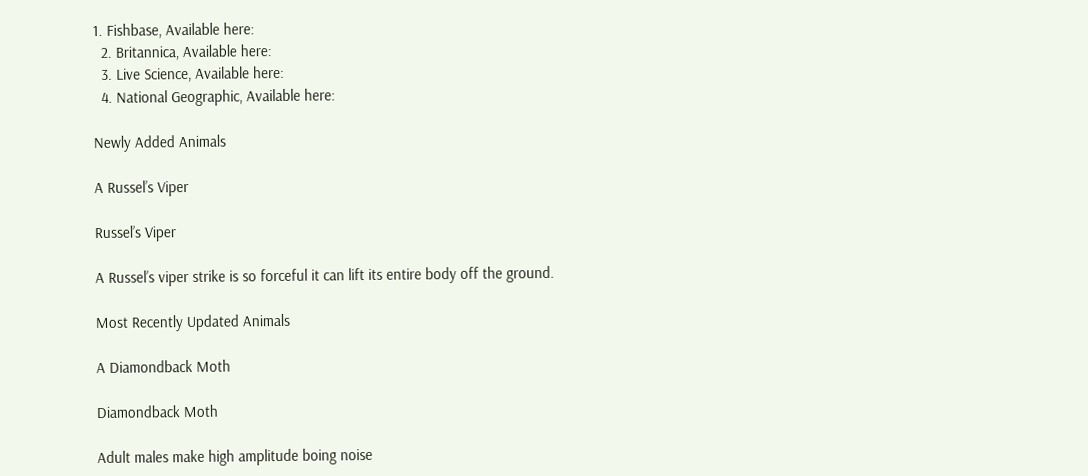1. Fishbase, Available here:
  2. Britannica, Available here:
  3. Live Science, Available here:
  4. National Geographic, Available here:

Newly Added Animals

A Russel’s Viper

Russel’s Viper

A Russel’s viper strike is so forceful it can lift its entire body off the ground.

Most Recently Updated Animals

A Diamondback Moth

Diamondback Moth

Adult males make high amplitude boing noise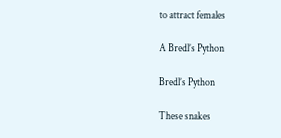to attract females

A Bredl’s Python

Bredl’s Python

These snakes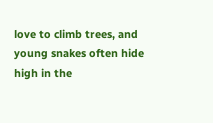love to climb trees, and young snakes often hide high in the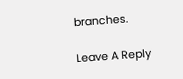branches.

Leave A Reply